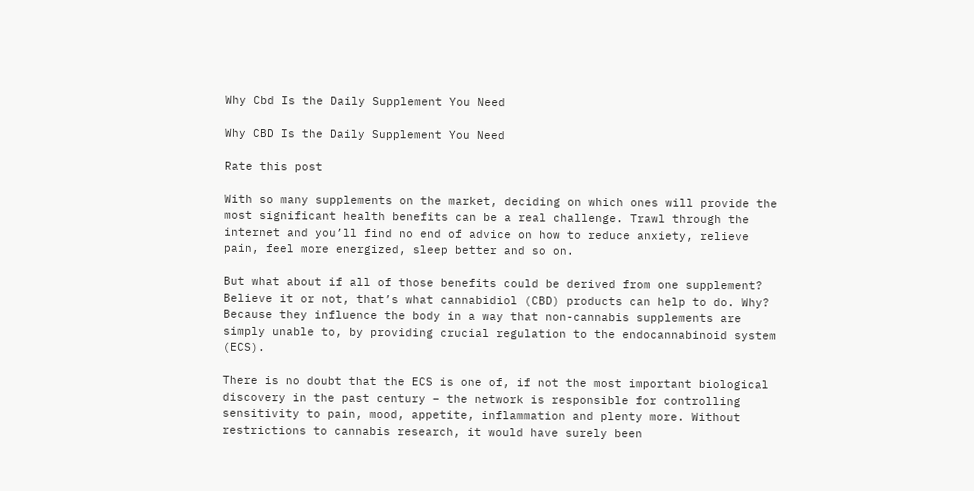Why Cbd Is the Daily Supplement You Need

Why CBD Is the Daily Supplement You Need

Rate this post

With so many supplements on the market, deciding on which ones will provide the most significant health benefits can be a real challenge. Trawl through the internet and you’ll find no end of advice on how to reduce anxiety, relieve pain, feel more energized, sleep better and so on.

But what about if all of those benefits could be derived from one supplement? Believe it or not, that’s what cannabidiol (CBD) products can help to do. Why? Because they influence the body in a way that non-cannabis supplements are simply unable to, by providing crucial regulation to the endocannabinoid system (ECS).

There is no doubt that the ECS is one of, if not the most important biological discovery in the past century – the network is responsible for controlling sensitivity to pain, mood, appetite, inflammation and plenty more. Without restrictions to cannabis research, it would have surely been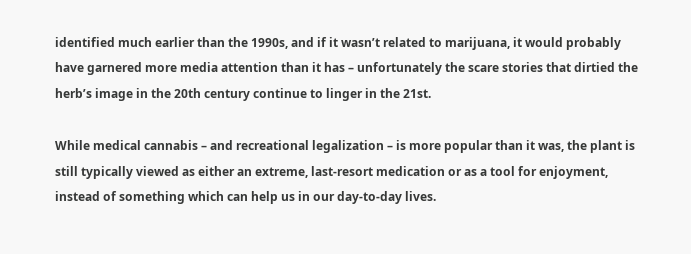identified much earlier than the 1990s, and if it wasn’t related to marijuana, it would probably have garnered more media attention than it has – unfortunately the scare stories that dirtied the herb’s image in the 20th century continue to linger in the 21st.

While medical cannabis – and recreational legalization – is more popular than it was, the plant is still typically viewed as either an extreme, last-resort medication or as a tool for enjoyment, instead of something which can help us in our day-to-day lives.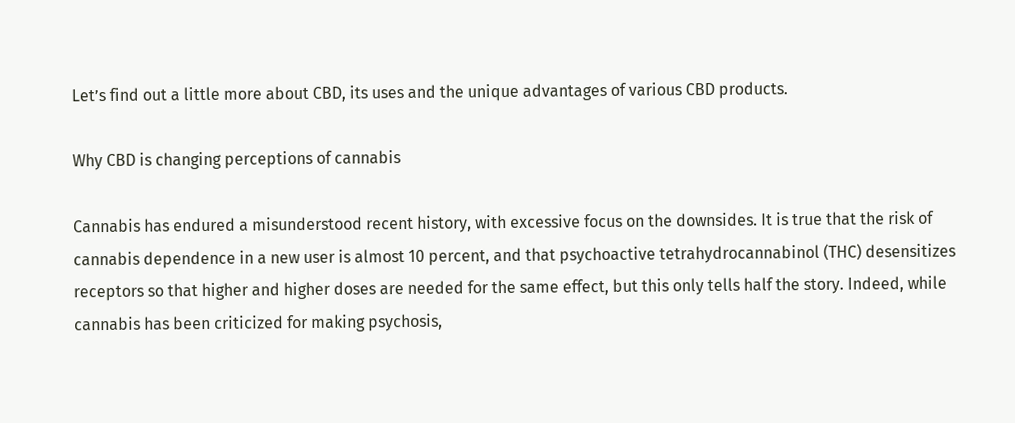Let’s find out a little more about CBD, its uses and the unique advantages of various CBD products.

Why CBD is changing perceptions of cannabis

Cannabis has endured a misunderstood recent history, with excessive focus on the downsides. It is true that the risk of cannabis dependence in a new user is almost 10 percent, and that psychoactive tetrahydrocannabinol (THC) desensitizes receptors so that higher and higher doses are needed for the same effect, but this only tells half the story. Indeed, while cannabis has been criticized for making psychosis,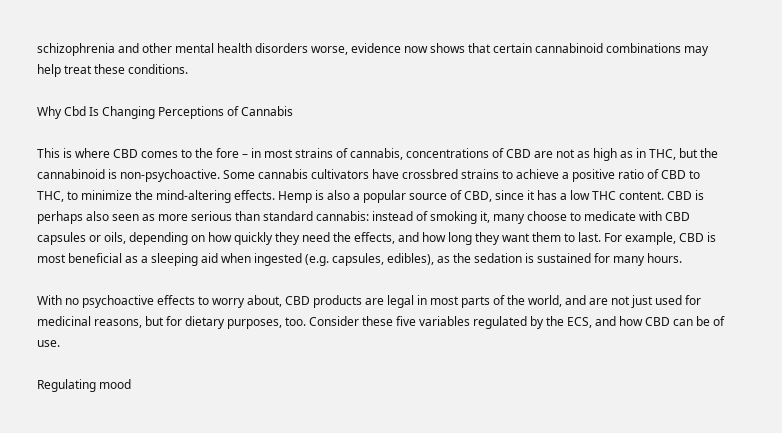schizophrenia and other mental health disorders worse, evidence now shows that certain cannabinoid combinations may help treat these conditions.

Why Cbd Is Changing Perceptions of Cannabis

This is where CBD comes to the fore – in most strains of cannabis, concentrations of CBD are not as high as in THC, but the cannabinoid is non-psychoactive. Some cannabis cultivators have crossbred strains to achieve a positive ratio of CBD to THC, to minimize the mind-altering effects. Hemp is also a popular source of CBD, since it has a low THC content. CBD is perhaps also seen as more serious than standard cannabis: instead of smoking it, many choose to medicate with CBD capsules or oils, depending on how quickly they need the effects, and how long they want them to last. For example, CBD is most beneficial as a sleeping aid when ingested (e.g. capsules, edibles), as the sedation is sustained for many hours.

With no psychoactive effects to worry about, CBD products are legal in most parts of the world, and are not just used for medicinal reasons, but for dietary purposes, too. Consider these five variables regulated by the ECS, and how CBD can be of use.

Regulating mood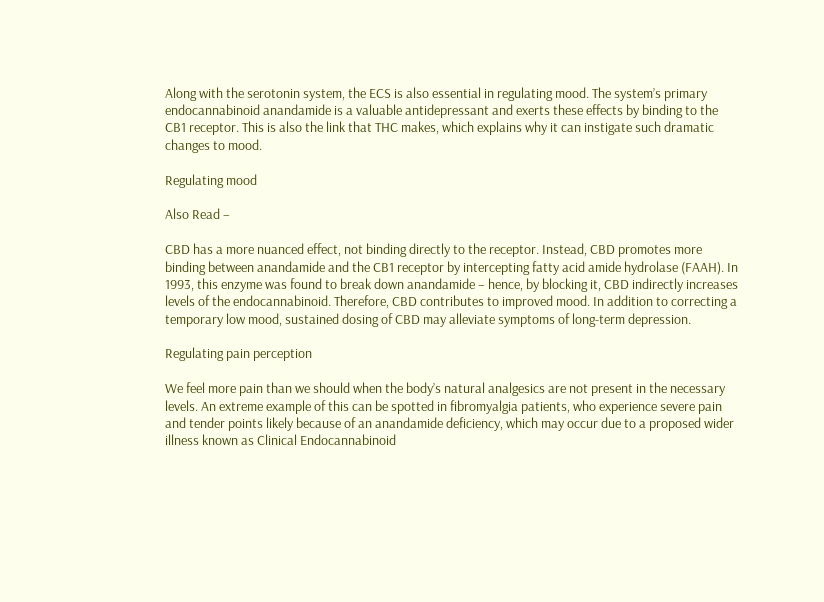Along with the serotonin system, the ECS is also essential in regulating mood. The system’s primary endocannabinoid anandamide is a valuable antidepressant and exerts these effects by binding to the CB1 receptor. This is also the link that THC makes, which explains why it can instigate such dramatic changes to mood.

Regulating mood

Also Read –

CBD has a more nuanced effect, not binding directly to the receptor. Instead, CBD promotes more binding between anandamide and the CB1 receptor by intercepting fatty acid amide hydrolase (FAAH). In 1993, this enzyme was found to break down anandamide – hence, by blocking it, CBD indirectly increases levels of the endocannabinoid. Therefore, CBD contributes to improved mood. In addition to correcting a temporary low mood, sustained dosing of CBD may alleviate symptoms of long-term depression.

Regulating pain perception

We feel more pain than we should when the body’s natural analgesics are not present in the necessary levels. An extreme example of this can be spotted in fibromyalgia patients, who experience severe pain and tender points likely because of an anandamide deficiency, which may occur due to a proposed wider illness known as Clinical Endocannabinoid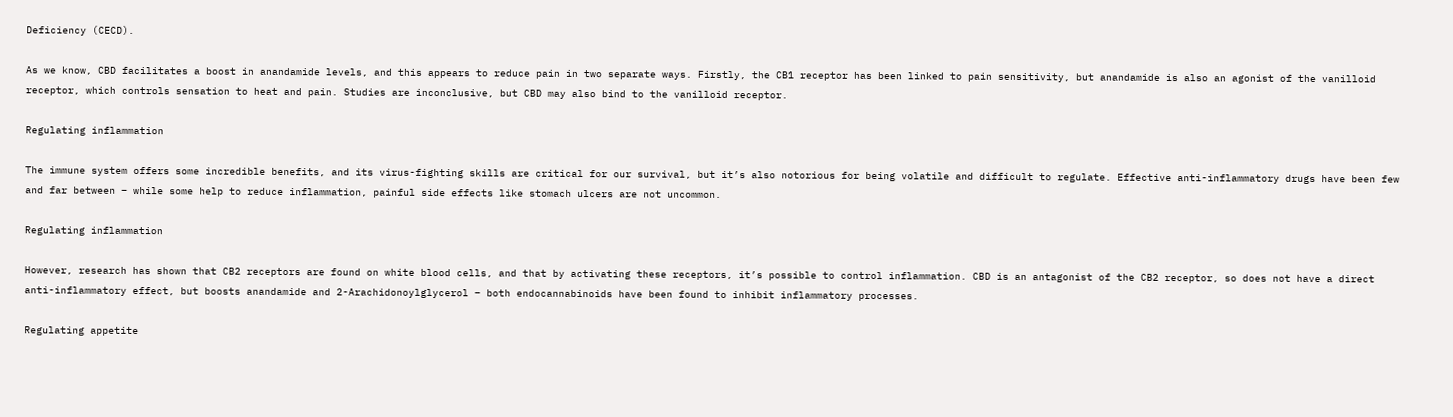Deficiency (CECD).

As we know, CBD facilitates a boost in anandamide levels, and this appears to reduce pain in two separate ways. Firstly, the CB1 receptor has been linked to pain sensitivity, but anandamide is also an agonist of the vanilloid receptor, which controls sensation to heat and pain. Studies are inconclusive, but CBD may also bind to the vanilloid receptor.

Regulating inflammation

The immune system offers some incredible benefits, and its virus-fighting skills are critical for our survival, but it’s also notorious for being volatile and difficult to regulate. Effective anti-inflammatory drugs have been few and far between – while some help to reduce inflammation, painful side effects like stomach ulcers are not uncommon.

Regulating inflammation

However, research has shown that CB2 receptors are found on white blood cells, and that by activating these receptors, it’s possible to control inflammation. CBD is an antagonist of the CB2 receptor, so does not have a direct anti-inflammatory effect, but boosts anandamide and 2-Arachidonoylglycerol – both endocannabinoids have been found to inhibit inflammatory processes.

Regulating appetite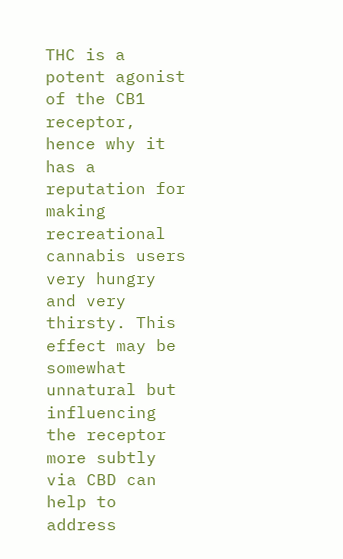THC is a potent agonist of the CB1 receptor, hence why it has a reputation for making recreational cannabis users very hungry and very thirsty. This effect may be somewhat unnatural but influencing the receptor more subtly via CBD can help to address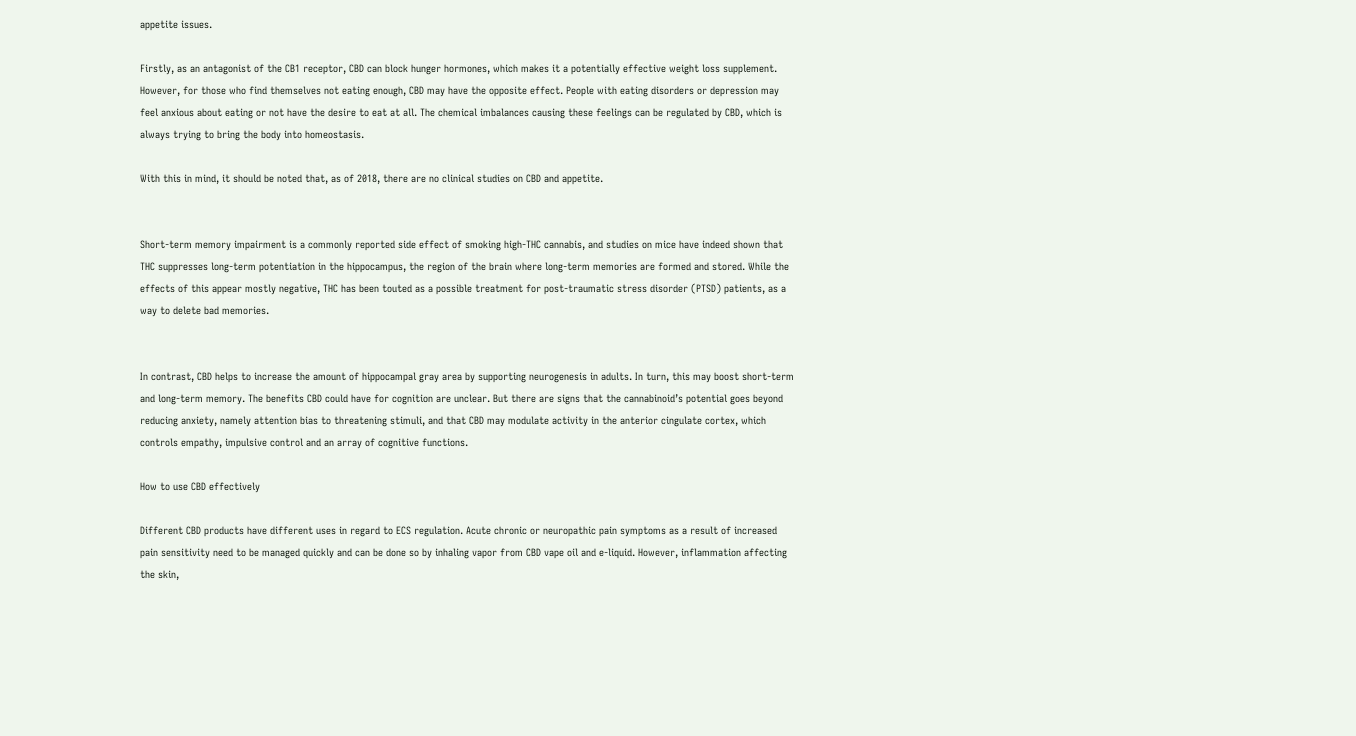appetite issues.

Firstly, as an antagonist of the CB1 receptor, CBD can block hunger hormones, which makes it a potentially effective weight loss supplement. However, for those who find themselves not eating enough, CBD may have the opposite effect. People with eating disorders or depression may feel anxious about eating or not have the desire to eat at all. The chemical imbalances causing these feelings can be regulated by CBD, which is always trying to bring the body into homeostasis.

With this in mind, it should be noted that, as of 2018, there are no clinical studies on CBD and appetite.


Short-term memory impairment is a commonly reported side effect of smoking high-THC cannabis, and studies on mice have indeed shown that THC suppresses long-term potentiation in the hippocampus, the region of the brain where long-term memories are formed and stored. While the effects of this appear mostly negative, THC has been touted as a possible treatment for post-traumatic stress disorder (PTSD) patients, as a way to delete bad memories.


In contrast, CBD helps to increase the amount of hippocampal gray area by supporting neurogenesis in adults. In turn, this may boost short-term and long-term memory. The benefits CBD could have for cognition are unclear. But there are signs that the cannabinoid’s potential goes beyond reducing anxiety, namely attention bias to threatening stimuli, and that CBD may modulate activity in the anterior cingulate cortex, which controls empathy, impulsive control and an array of cognitive functions.

How to use CBD effectively

Different CBD products have different uses in regard to ECS regulation. Acute chronic or neuropathic pain symptoms as a result of increased pain sensitivity need to be managed quickly and can be done so by inhaling vapor from CBD vape oil and e-liquid. However, inflammation affecting the skin,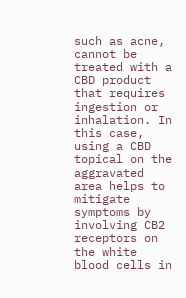such as acne, cannot be treated with a CBD product that requires ingestion or inhalation. In this case, using a CBD topical on the aggravated area helps to mitigate symptoms by involving CB2  receptors on the white blood cells in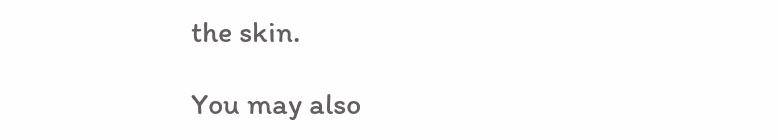the skin.

You may also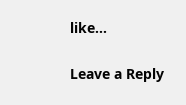like...

Leave a Reply